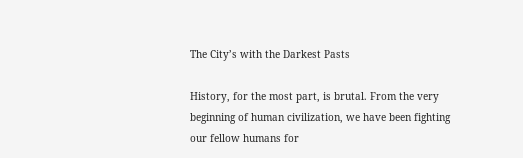The City’s with the Darkest Pasts

History, for the most part, is brutal. From the very beginning of human civilization, we have been fighting our fellow humans for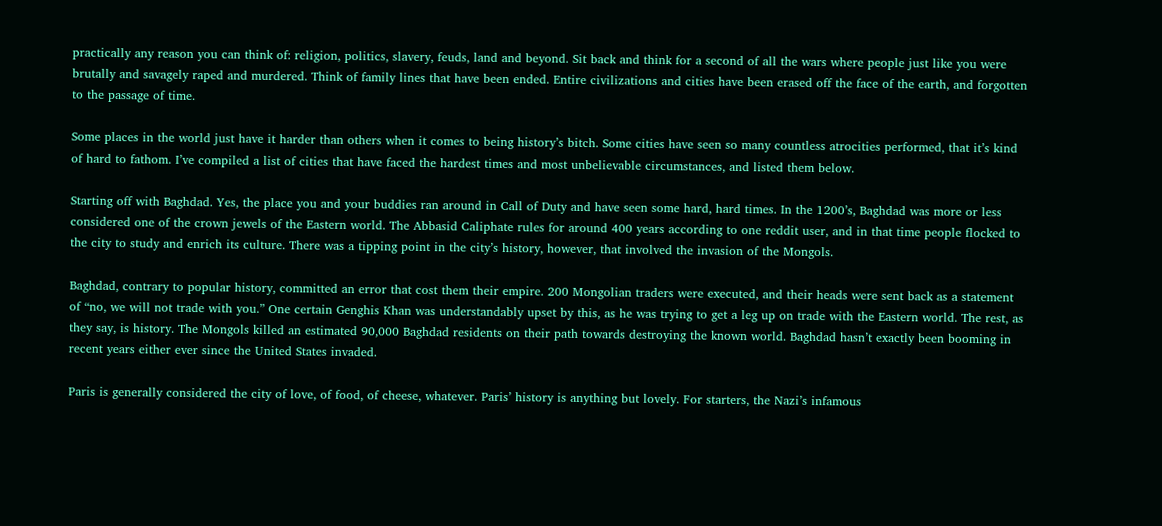practically any reason you can think of: religion, politics, slavery, feuds, land and beyond. Sit back and think for a second of all the wars where people just like you were brutally and savagely raped and murdered. Think of family lines that have been ended. Entire civilizations and cities have been erased off the face of the earth, and forgotten to the passage of time.

Some places in the world just have it harder than others when it comes to being history’s bitch. Some cities have seen so many countless atrocities performed, that it’s kind of hard to fathom. I’ve compiled a list of cities that have faced the hardest times and most unbelievable circumstances, and listed them below.

Starting off with Baghdad. Yes, the place you and your buddies ran around in Call of Duty and have seen some hard, hard times. In the 1200’s, Baghdad was more or less considered one of the crown jewels of the Eastern world. The Abbasid Caliphate rules for around 400 years according to one reddit user, and in that time people flocked to the city to study and enrich its culture. There was a tipping point in the city’s history, however, that involved the invasion of the Mongols.

Baghdad, contrary to popular history, committed an error that cost them their empire. 200 Mongolian traders were executed, and their heads were sent back as a statement of “no, we will not trade with you.” One certain Genghis Khan was understandably upset by this, as he was trying to get a leg up on trade with the Eastern world. The rest, as they say, is history. The Mongols killed an estimated 90,000 Baghdad residents on their path towards destroying the known world. Baghdad hasn’t exactly been booming in recent years either ever since the United States invaded.

Paris is generally considered the city of love, of food, of cheese, whatever. Paris’ history is anything but lovely. For starters, the Nazi’s infamous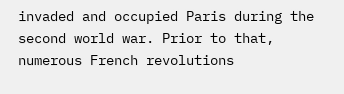invaded and occupied Paris during the second world war. Prior to that, numerous French revolutions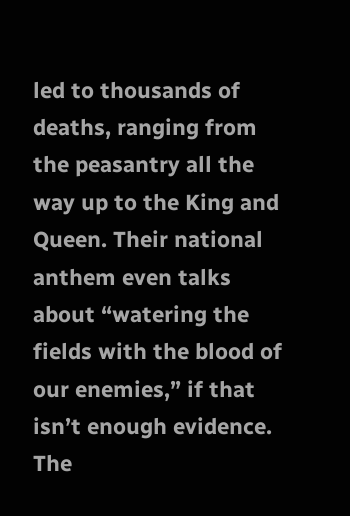led to thousands of deaths, ranging from the peasantry all the way up to the King and Queen. Their national anthem even talks about “watering the fields with the blood of our enemies,” if that isn’t enough evidence. The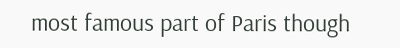most famous part of Paris though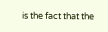is the fact that the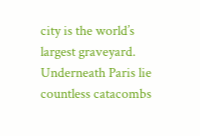city is the world’s largest graveyard. Underneath Paris lie countless catacombs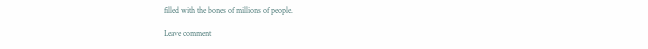filled with the bones of millions of people.

Leave comment